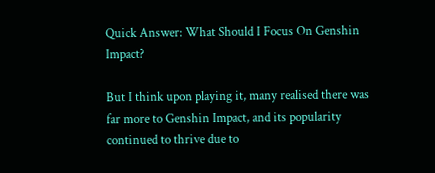Quick Answer: What Should I Focus On Genshin Impact?

But I think upon playing it, many realised there was far more to Genshin Impact, and its popularity continued to thrive due to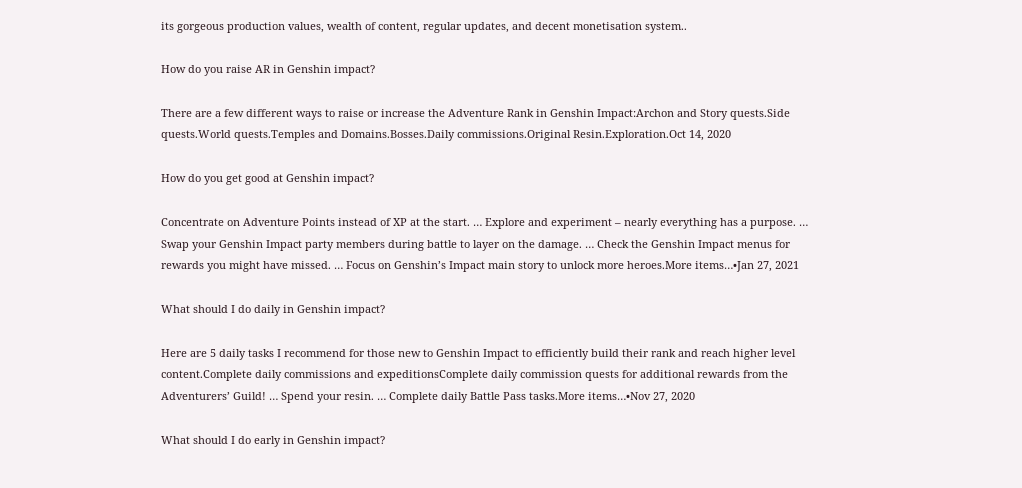its gorgeous production values, wealth of content, regular updates, and decent monetisation system..

How do you raise AR in Genshin impact?

There are a few different ways to raise or increase the Adventure Rank in Genshin Impact:Archon and Story quests.Side quests.World quests.Temples and Domains.Bosses.Daily commissions.Original Resin.Exploration.Oct 14, 2020

How do you get good at Genshin impact?

Concentrate on Adventure Points instead of XP at the start. … Explore and experiment – nearly everything has a purpose. … Swap your Genshin Impact party members during battle to layer on the damage. … Check the Genshin Impact menus for rewards you might have missed. … Focus on Genshin’s Impact main story to unlock more heroes.More items…•Jan 27, 2021

What should I do daily in Genshin impact?

Here are 5 daily tasks I recommend for those new to Genshin Impact to efficiently build their rank and reach higher level content.Complete daily commissions and expeditionsComplete daily commission quests for additional rewards from the Adventurers’ Guild! … Spend your resin. … Complete daily Battle Pass tasks.More items…•Nov 27, 2020

What should I do early in Genshin impact?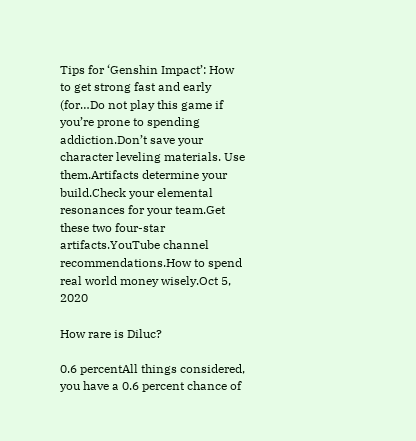Tips for ‘Genshin Impact’: How to get strong fast and early (for…Do not play this game if you’re prone to spending addiction.Don’t save your character leveling materials. Use them.Artifacts determine your build.Check your elemental resonances for your team.Get these two four-star artifacts.YouTube channel recommendations.How to spend real world money wisely.Oct 5, 2020

How rare is Diluc?

0.6 percentAll things considered, you have a 0.6 percent chance of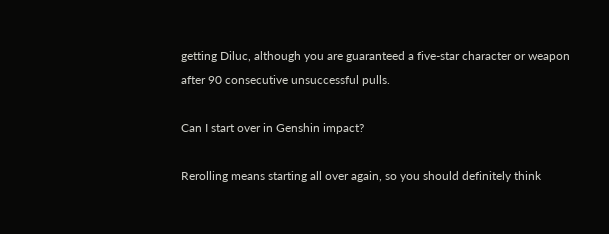getting Diluc, although you are guaranteed a five-star character or weapon after 90 consecutive unsuccessful pulls.

Can I start over in Genshin impact?

Rerolling means starting all over again, so you should definitely think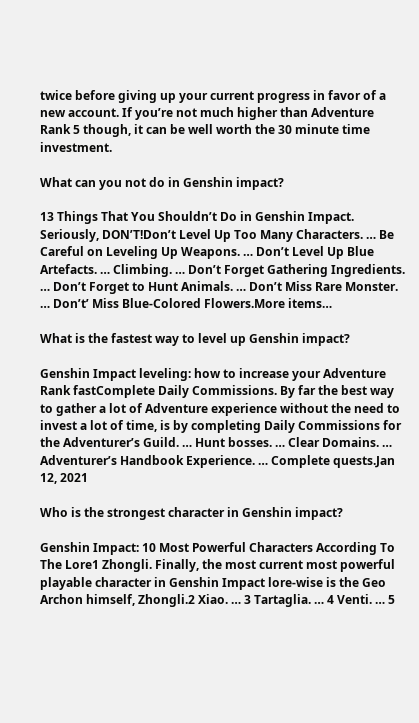twice before giving up your current progress in favor of a new account. If you’re not much higher than Adventure Rank 5 though, it can be well worth the 30 minute time investment.

What can you not do in Genshin impact?

13 Things That You Shouldn’t Do in Genshin Impact. Seriously, DON’T!Don’t Level Up Too Many Characters. … Be Careful on Leveling Up Weapons. … Don’t Level Up Blue Artefacts. … Climbing. … Don’t Forget Gathering Ingredients. … Don’t Forget to Hunt Animals. … Don’t Miss Rare Monster. … Don’t’ Miss Blue-Colored Flowers.More items…

What is the fastest way to level up Genshin impact?

Genshin Impact leveling: how to increase your Adventure Rank fastComplete Daily Commissions. By far the best way to gather a lot of Adventure experience without the need to invest a lot of time, is by completing Daily Commissions for the Adventurer’s Guild. … Hunt bosses. … Clear Domains. … Adventurer’s Handbook Experience. … Complete quests.Jan 12, 2021

Who is the strongest character in Genshin impact?

Genshin Impact: 10 Most Powerful Characters According To The Lore1 Zhongli. Finally, the most current most powerful playable character in Genshin Impact lore-wise is the Geo Archon himself, Zhongli.2 Xiao. … 3 Tartaglia. … 4 Venti. … 5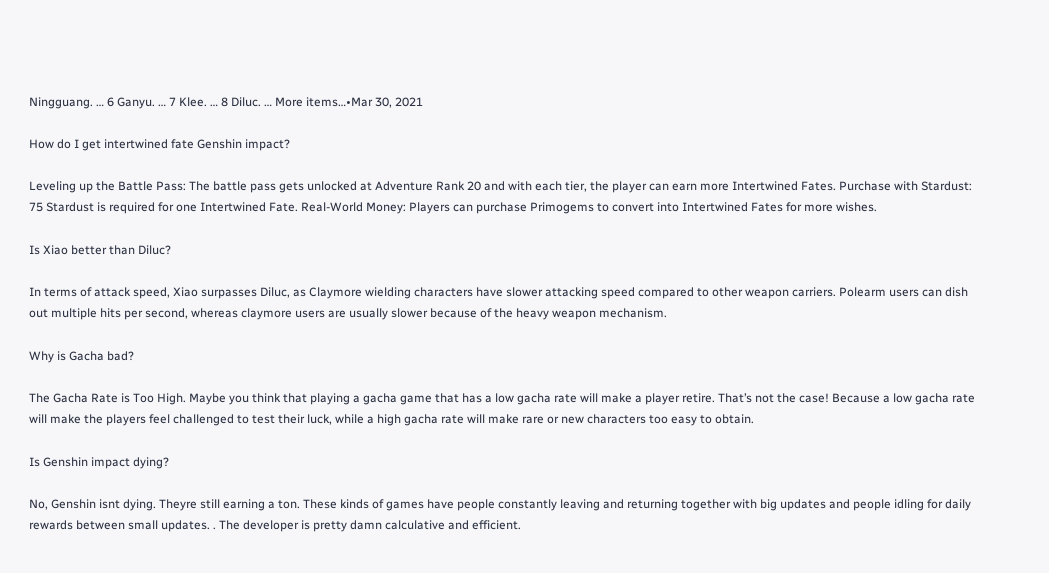Ningguang. … 6 Ganyu. … 7 Klee. … 8 Diluc. … More items…•Mar 30, 2021

How do I get intertwined fate Genshin impact?

Leveling up the Battle Pass: The battle pass gets unlocked at Adventure Rank 20 and with each tier, the player can earn more Intertwined Fates. Purchase with Stardust: 75 Stardust is required for one Intertwined Fate. Real-World Money: Players can purchase Primogems to convert into Intertwined Fates for more wishes.

Is Xiao better than Diluc?

In terms of attack speed, Xiao surpasses Diluc, as Claymore wielding characters have slower attacking speed compared to other weapon carriers. Polearm users can dish out multiple hits per second, whereas claymore users are usually slower because of the heavy weapon mechanism.

Why is Gacha bad?

The Gacha Rate is Too High. Maybe you think that playing a gacha game that has a low gacha rate will make a player retire. That’s not the case! Because a low gacha rate will make the players feel challenged to test their luck, while a high gacha rate will make rare or new characters too easy to obtain.

Is Genshin impact dying?

No, Genshin isnt dying. Theyre still earning a ton. These kinds of games have people constantly leaving and returning together with big updates and people idling for daily rewards between small updates. . The developer is pretty damn calculative and efficient.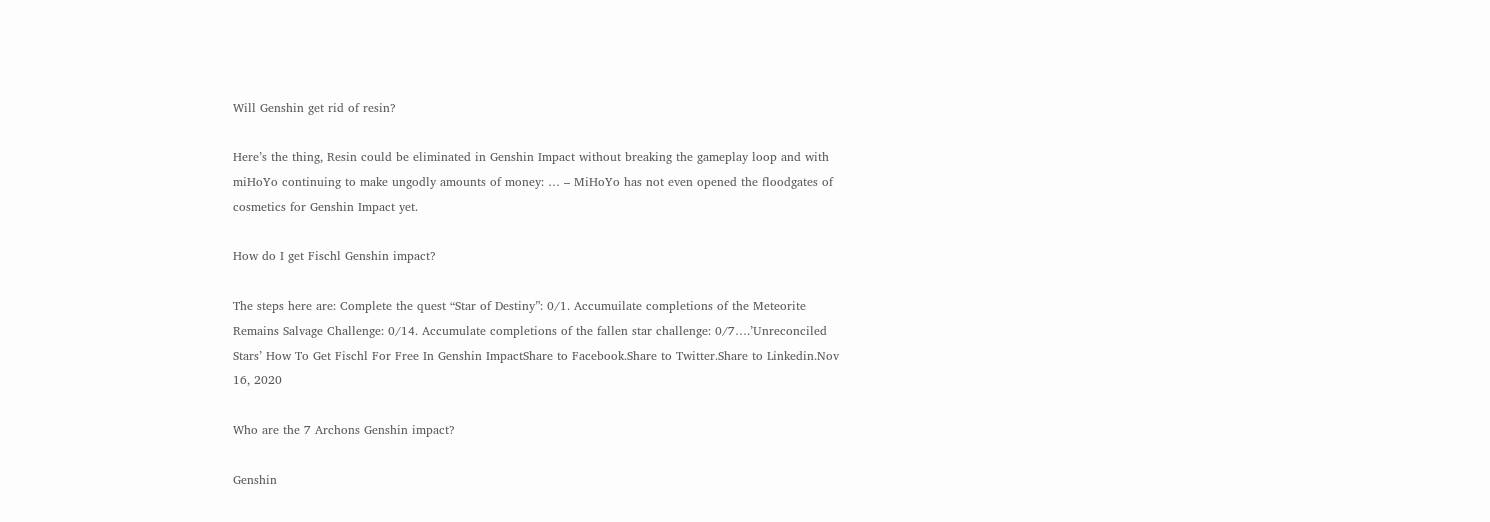Will Genshin get rid of resin?

Here’s the thing, Resin could be eliminated in Genshin Impact without breaking the gameplay loop and with miHoYo continuing to make ungodly amounts of money: … – MiHoYo has not even opened the floodgates of cosmetics for Genshin Impact yet.

How do I get Fischl Genshin impact?

The steps here are: Complete the quest “Star of Destiny”: 0/1. Accumuilate completions of the Meteorite Remains Salvage Challenge: 0/14. Accumulate completions of the fallen star challenge: 0/7….’Unreconciled Stars’ How To Get Fischl For Free In Genshin ImpactShare to Facebook.Share to Twitter.Share to Linkedin.Nov 16, 2020

Who are the 7 Archons Genshin impact?

Genshin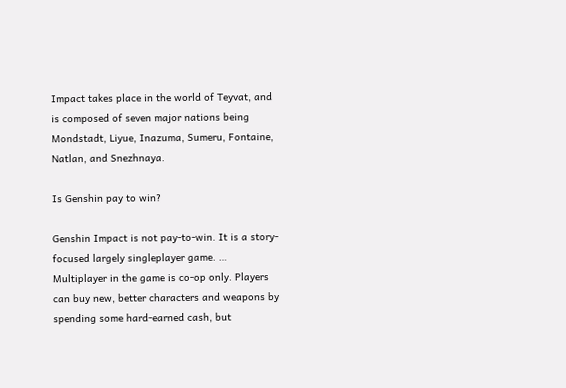Impact takes place in the world of Teyvat, and is composed of seven major nations being Mondstadt, Liyue, Inazuma, Sumeru, Fontaine, Natlan, and Snezhnaya.

Is Genshin pay to win?

Genshin Impact is not pay-to-win. It is a story-focused largely singleplayer game. … Multiplayer in the game is co-op only. Players can buy new, better characters and weapons by spending some hard-earned cash, but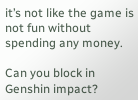it’s not like the game is not fun without spending any money.

Can you block in Genshin impact?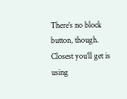There’s no block button, though. Closest you’ll get is using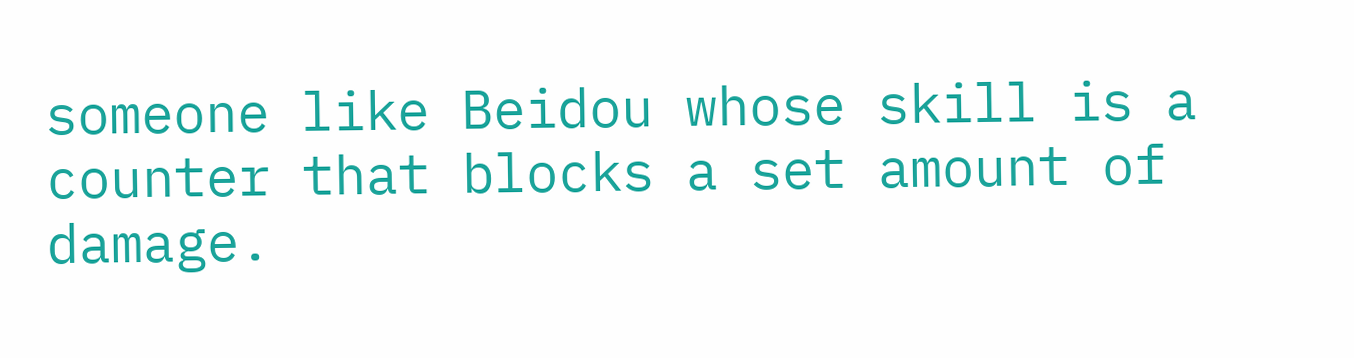someone like Beidou whose skill is a counter that blocks a set amount of damage.